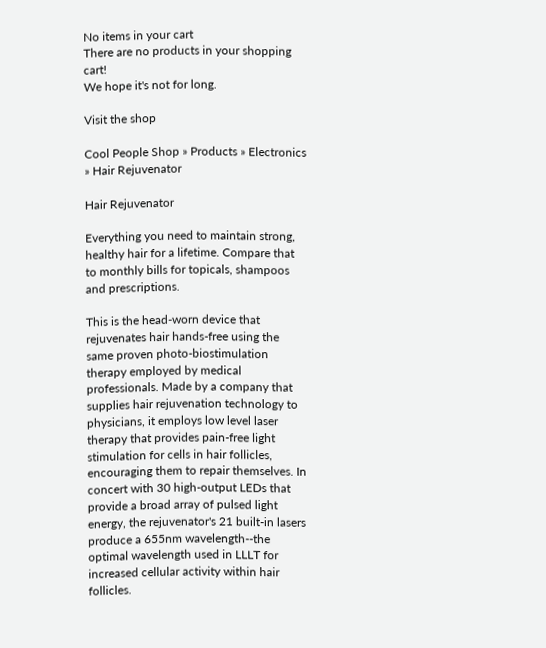No items in your cart
There are no products in your shopping cart!
We hope it's not for long.

Visit the shop

Cool People Shop » Products » Electronics » Hair Rejuvenator

Hair Rejuvenator

Everything you need to maintain strong, healthy hair for a lifetime. Compare that to monthly bills for topicals, shampoos and prescriptions.

This is the head-worn device that rejuvenates hair hands-free using the same proven photo-biostimulation therapy employed by medical professionals. Made by a company that supplies hair rejuvenation technology to physicians, it employs low level laser therapy that provides pain-free light stimulation for cells in hair follicles, encouraging them to repair themselves. In concert with 30 high-output LEDs that provide a broad array of pulsed light energy, the rejuvenator's 21 built-in lasers produce a 655nm wavelength--the optimal wavelength used in LLLT for increased cellular activity within hair follicles.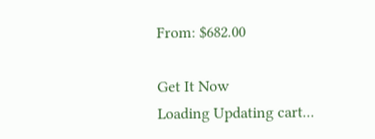From: $682.00

Get It Now
Loading Updating cart...